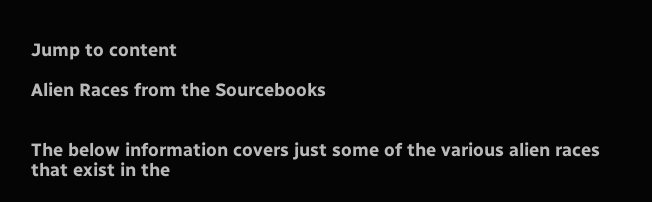Jump to content

Alien Races from the Sourcebooks


The below information covers just some of the various alien races that exist in the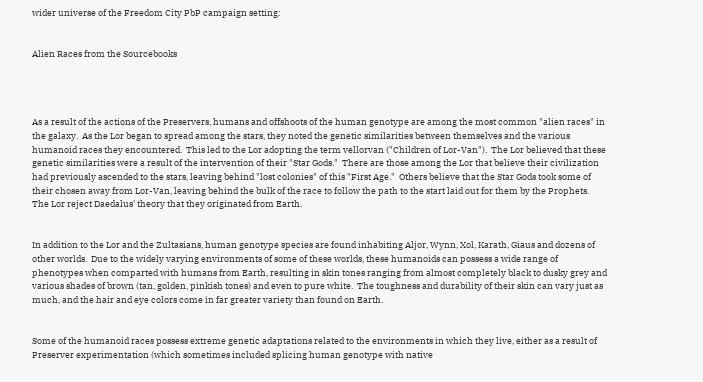wider universe of the Freedom City PbP campaign setting:


Alien Races from the Sourcebooks




As a result of the actions of the Preservers, humans and offshoots of the human genotype are among the most common "alien races" in the galaxy.  As the Lor began to spread among the stars, they noted the genetic similarities between themselves and the various humanoid races they encountered.  This led to the Lor adopting the term vellorvan ("Children of Lor-Van").  The Lor believed that these genetic similarities were a result of the intervention of their "Star Gods."  There are those among the Lor that believe their civilization had previously ascended to the stars, leaving behind "lost colonies" of this "First Age."  Others believe that the Star Gods took some of their chosen away from Lor-Van, leaving behind the bulk of the race to follow the path to the start laid out for them by the Prophets.  The Lor reject Daedalus' theory that they originated from Earth.


In addition to the Lor and the Zultasians, human genotype species are found inhabiting Aljor, Wynn, Xol, Karath, Giaus and dozens of other worlds.  Due to the widely varying environments of some of these worlds, these humanoids can possess a wide range of phenotypes when comparted with humans from Earth, resulting in skin tones ranging from almost completely black to dusky grey and various shades of brown (tan, golden, pinkish tones) and even to pure white.  The toughness and durability of their skin can vary just as much, and the hair and eye colors come in far greater variety than found on Earth.


Some of the humanoid races possess extreme genetic adaptations related to the environments in which they live, either as a result of Preserver experimentation (which sometimes included splicing human genotype with native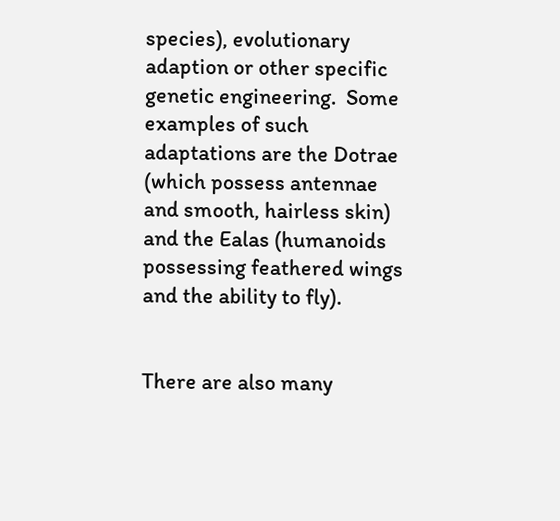species), evolutionary adaption or other specific genetic engineering.  Some examples of such adaptations are the Dotrae (which possess antennae and smooth, hairless skin) and the Ealas (humanoids possessing feathered wings and the ability to fly).


There are also many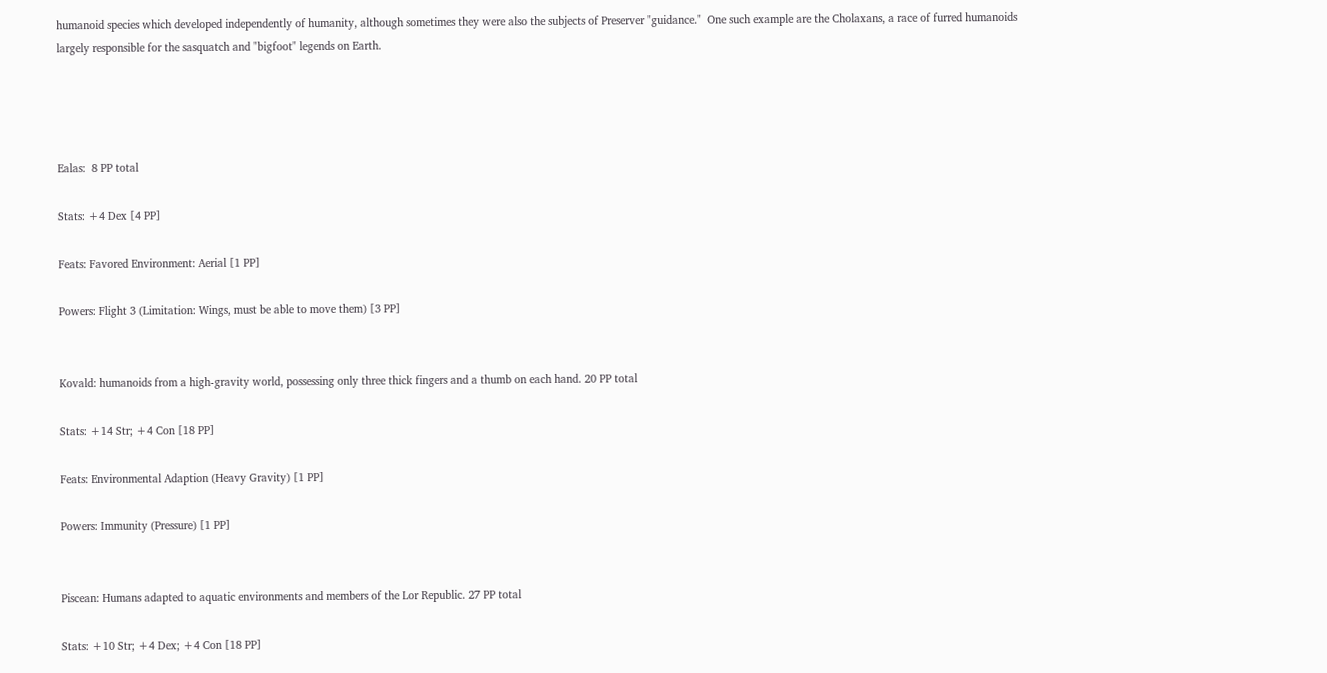humanoid species which developed independently of humanity, although sometimes they were also the subjects of Preserver "guidance."  One such example are the Cholaxans, a race of furred humanoids largely responsible for the sasquatch and "bigfoot" legends on Earth.




Ealas:  8 PP total

Stats: +4 Dex [4 PP]

Feats: Favored Environment: Aerial [1 PP]

Powers: Flight 3 (Limitation: Wings, must be able to move them) [3 PP]


Kovald: humanoids from a high-gravity world, possessing only three thick fingers and a thumb on each hand. 20 PP total

Stats: +14 Str; +4 Con [18 PP]

Feats: Environmental Adaption (Heavy Gravity) [1 PP]

Powers: Immunity (Pressure) [1 PP]


Piscean: Humans adapted to aquatic environments and members of the Lor Republic. 27 PP total

Stats: +10 Str; +4 Dex; +4 Con [18 PP]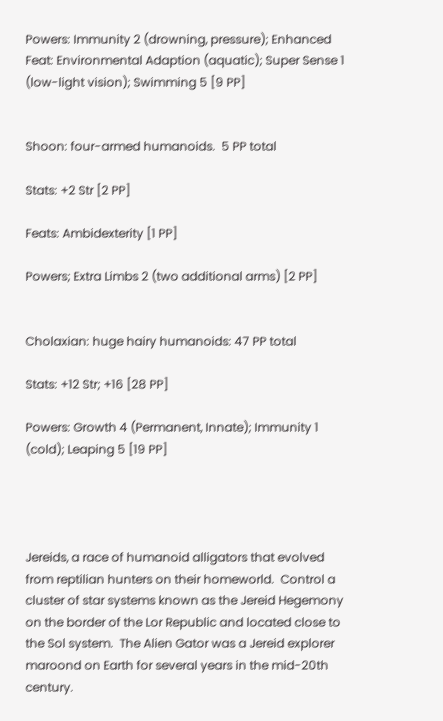Powers: Immunity 2 (drowning, pressure); Enhanced Feat: Environmental Adaption (aquatic); Super Sense 1 (low-light vision); Swimming 5 [9 PP]


Shoon: four-armed humanoids.  5 PP total

Stats: +2 Str [2 PP]

Feats: Ambidexterity [1 PP]

Powers; Extra Limbs 2 (two additional arms) [2 PP]


Cholaxian: huge hairy humanoids: 47 PP total

Stats: +12 Str; +16 [28 PP]

Powers: Growth 4 (Permanent, Innate); Immunity 1 (cold); Leaping 5 [19 PP]




Jereids, a race of humanoid alligators that evolved from reptilian hunters on their homeworld.  Control a cluster of star systems known as the Jereid Hegemony on the border of the Lor Republic and located close to the Sol system.  The Alien Gator was a Jereid explorer maroond on Earth for several years in the mid-20th century.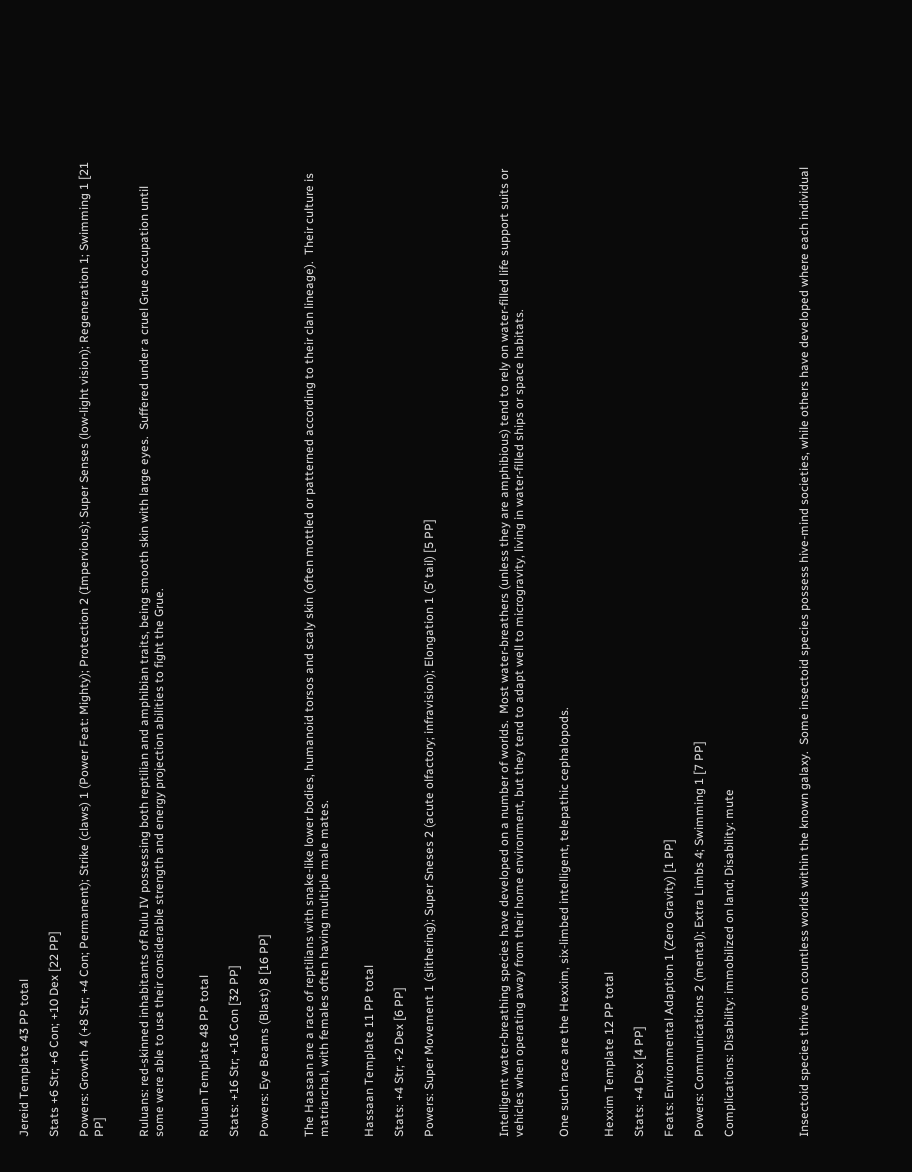Jereid Template 43 PP total

Stats +6 Str; +6 Con; +10 Dex [22 PP]

Powers: Growth 4 (+8 Str; +4 Con; Permanent); Strike (claws) 1 (Power Feat: Mighty); Protection 2 (Impervious); Super Senses (low-light vision); Regeneration 1; Swimming 1 [21 PP]


Ruluans: red-skinned inhabitants of Rulu IV possessing both reptilian and amphibian traits, being smooth skin with large eyes.  Suffered under a cruel Grue occupation until some were able to use their considerable strength and energy projection abilities to fight the Grue.


Ruluan Template 48 PP total

Stats: +16 Str; +16 Con [32 PP]

Powers: Eye Beams (Blast) 8 [16 PP]


The Haasaan are a race of reptilians with snake-like lower bodies, humanoid torsos and scaly skin (often mottled or patterned according to their clan lineage).  Their culture is matriarchal, with females often having multiple male mates.


Hassaan Template 11 PP total

Stats: +4 Str; +2 Dex [6 PP]

Powers: Super Movement 1 (slithering); Super Sneses 2 (acute olfactory; infravision); Elongation 1 (5’ tail) [5 PP]




Intelligent water-breathing species have developed on a number of worlds.  Most water-breathers (unless they are amphibious) tend to rely on water-filled life support suits or vehicles when operating away from their home environment, but they tend to adapt well to microgravity, living in water-filled ships or space habitats.


One such race are the Hexxim, six-limbed intelligent, telepathic cephalopods.


Hexxim Template 12 PP total

Stats: +4 Dex [4 PP]

Feats: Environmental Adaption 1 (Zero Gravity) [1 PP]

Powers: Communications 2 (mental); Extra Limbs 4; Swimming 1 [7 PP]

Complications: Disability: immobilized on land; Disability: mute




Insectoid species thrive on countless worlds within the known galaxy.  Some insectoid species possess hive-mind societies, while others have developed where each individual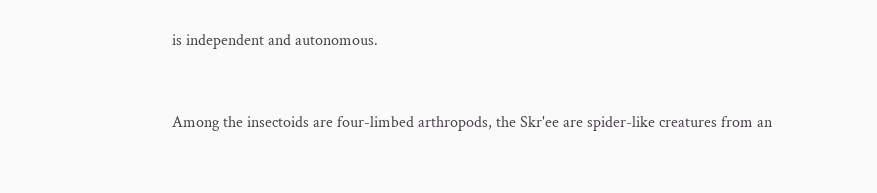is independent and autonomous.


Among the insectoids are four-limbed arthropods, the Skr'ee are spider-like creatures from an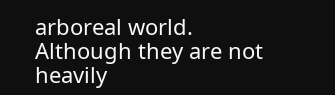arboreal world.  Although they are not heavily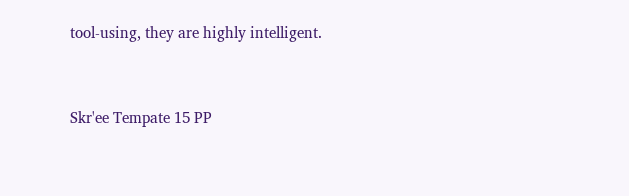tool-using, they are highly intelligent.


Skr'ee Tempate 15 PP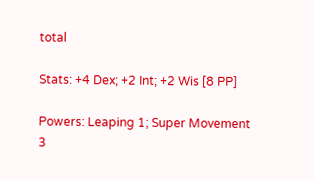total

Stats: +4 Dex; +2 Int; +2 Wis [8 PP]

Powers: Leaping 1; Super Movement 3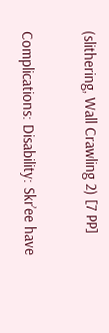(slithering, Wall Crawling 2) [7 PP]

Complications: Disability: Skr’ee have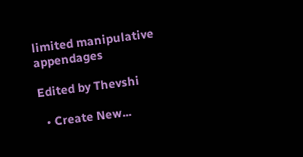limited manipulative appendages

Edited by Thevshi

  • Create New...